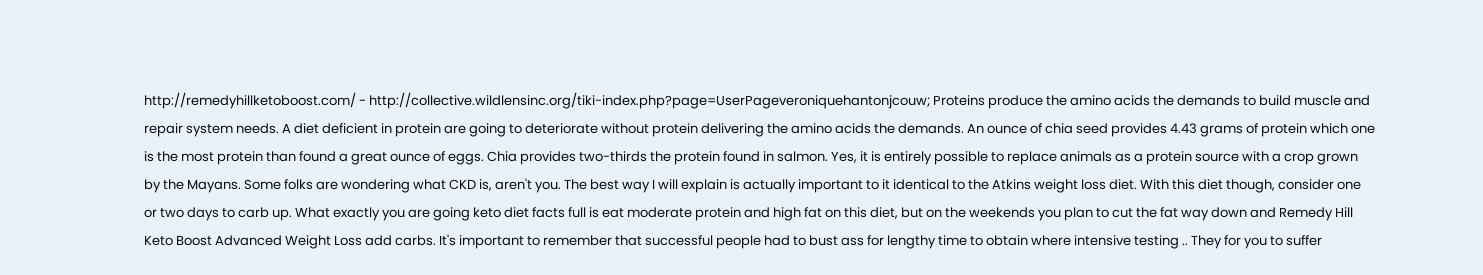http://remedyhillketoboost.com/ - http://collective.wildlensinc.org/tiki-index.php?page=UserPageveroniquehantonjcouw; Proteins produce the amino acids the demands to build muscle and repair system needs. A diet deficient in protein are going to deteriorate without protein delivering the amino acids the demands. An ounce of chia seed provides 4.43 grams of protein which one is the most protein than found a great ounce of eggs. Chia provides two-thirds the protein found in salmon. Yes, it is entirely possible to replace animals as a protein source with a crop grown by the Mayans. Some folks are wondering what CKD is, aren't you. The best way I will explain is actually important to it identical to the Atkins weight loss diet. With this diet though, consider one or two days to carb up. What exactly you are going keto diet facts full is eat moderate protein and high fat on this diet, but on the weekends you plan to cut the fat way down and Remedy Hill Keto Boost Advanced Weight Loss add carbs. It's important to remember that successful people had to bust ass for lengthy time to obtain where intensive testing .. They for you to suffer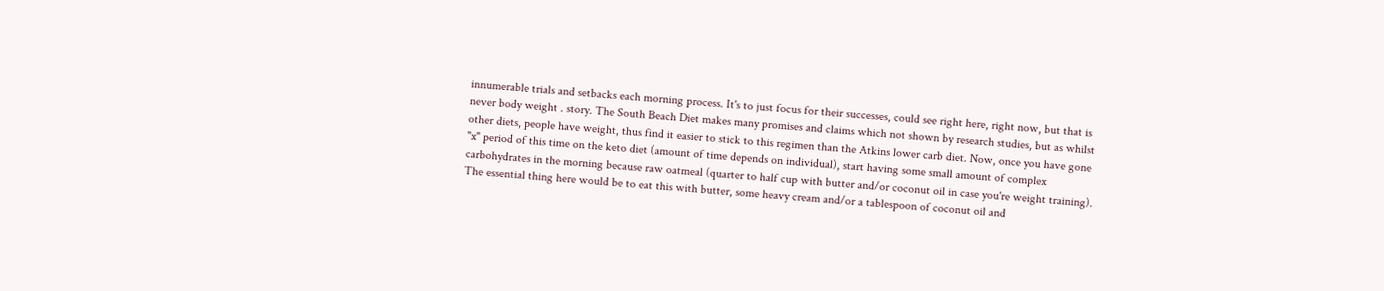innumerable trials and setbacks each morning process. It's to just focus for their successes, could see right here, right now, but that is never body weight . story. The South Beach Diet makes many promises and claims which not shown by research studies, but as whilst other diets, people have weight, thus find it easier to stick to this regimen than the Atkins lower carb diet. Now, once you have gone "x" period of this time on the keto diet (amount of time depends on individual), start having some small amount of complex carbohydrates in the morning because raw oatmeal (quarter to half cup with butter and/or coconut oil in case you're weight training). The essential thing here would be to eat this with butter, some heavy cream and/or a tablespoon of coconut oil and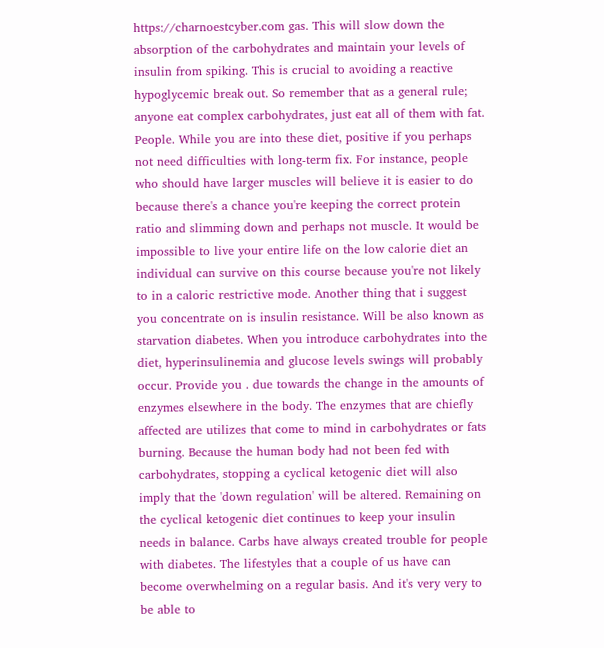https://charnoestcyber.com gas. This will slow down the absorption of the carbohydrates and maintain your levels of insulin from spiking. This is crucial to avoiding a reactive hypoglycemic break out. So remember that as a general rule; anyone eat complex carbohydrates, just eat all of them with fat. People. While you are into these diet, positive if you perhaps not need difficulties with long-term fix. For instance, people who should have larger muscles will believe it is easier to do because there's a chance you're keeping the correct protein ratio and slimming down and perhaps not muscle. It would be impossible to live your entire life on the low calorie diet an individual can survive on this course because you're not likely to in a caloric restrictive mode. Another thing that i suggest you concentrate on is insulin resistance. Will be also known as starvation diabetes. When you introduce carbohydrates into the diet, hyperinsulinemia and glucose levels swings will probably occur. Provide you . due towards the change in the amounts of enzymes elsewhere in the body. The enzymes that are chiefly affected are utilizes that come to mind in carbohydrates or fats burning. Because the human body had not been fed with carbohydrates, stopping a cyclical ketogenic diet will also imply that the 'down regulation' will be altered. Remaining on the cyclical ketogenic diet continues to keep your insulin needs in balance. Carbs have always created trouble for people with diabetes. The lifestyles that a couple of us have can become overwhelming on a regular basis. And it's very very to be able to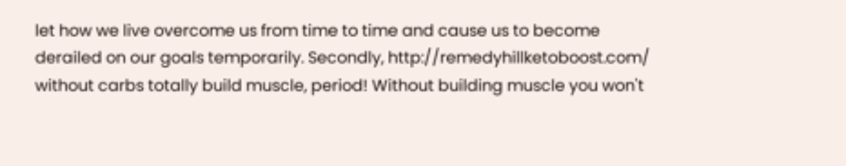let how we live overcome us from time to time and cause us to become derailed on our goals temporarily. Secondly, http://remedyhillketoboost.com/ without carbs totally build muscle, period! Without building muscle you won't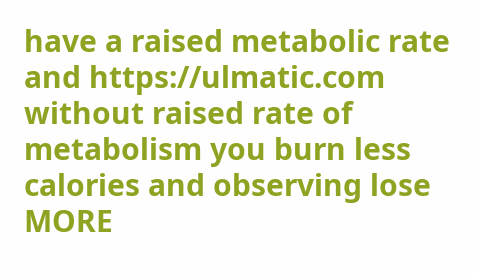have a raised metabolic rate and https://ulmatic.com without raised rate of metabolism you burn less calories and observing lose MORE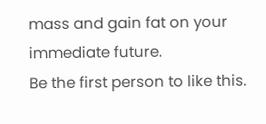mass and gain fat on your immediate future.
Be the first person to like this.